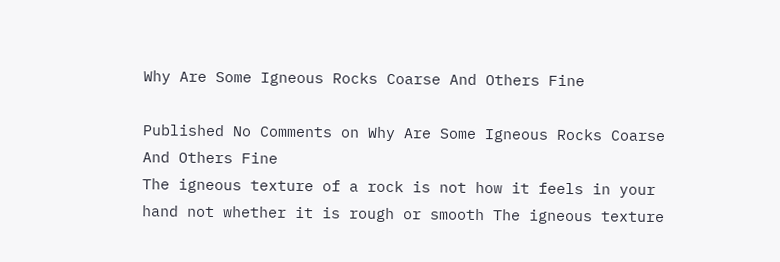Why Are Some Igneous Rocks Coarse And Others Fine

Published No Comments on Why Are Some Igneous Rocks Coarse And Others Fine
The igneous texture of a rock is not how it feels in your hand not whether it is rough or smooth The igneous texture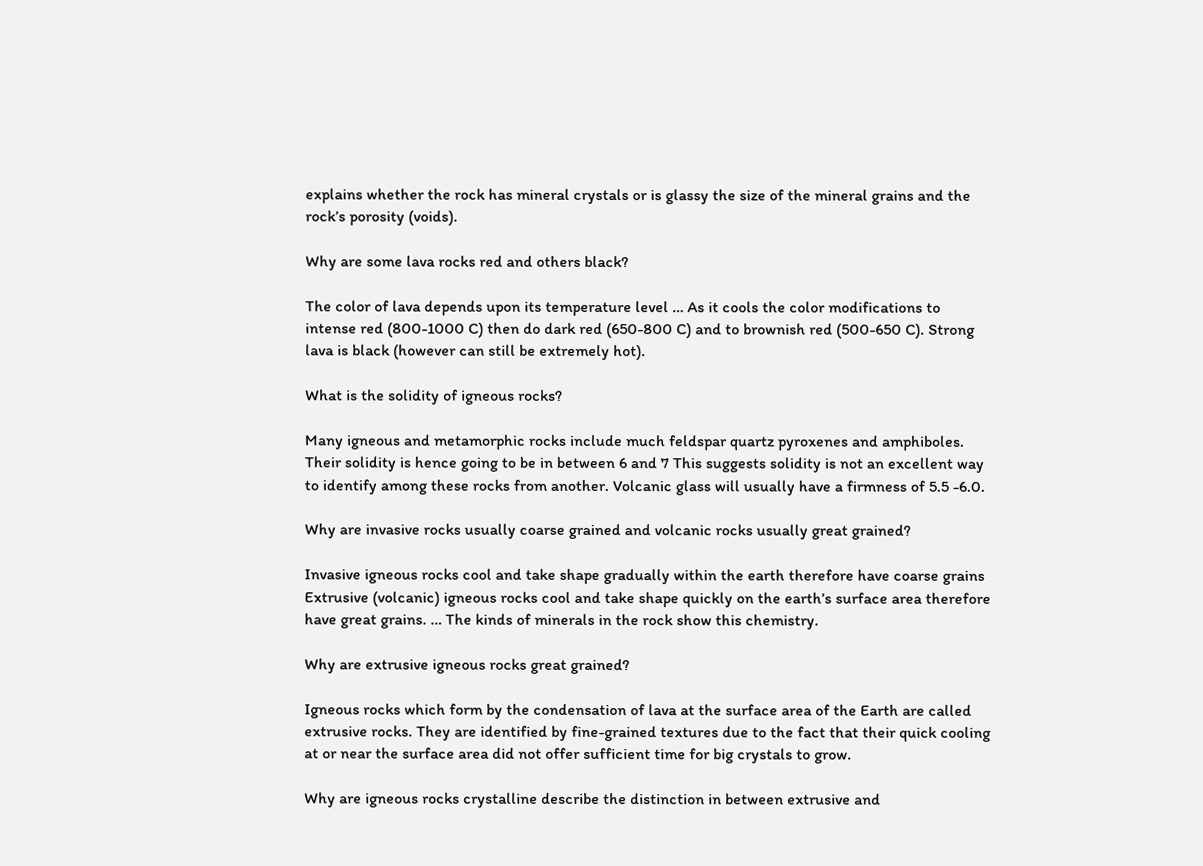explains whether the rock has mineral crystals or is glassy the size of the mineral grains and the rock’s porosity (voids).

Why are some lava rocks red and others black?

The color of lava depends upon its temperature level … As it cools the color modifications to intense red (800-1000 C) then do dark red (650-800 C) and to brownish red (500-650 C). Strong lava is black (however can still be extremely hot).

What is the solidity of igneous rocks?

Many igneous and metamorphic rocks include much feldspar quartz pyroxenes and amphiboles. Their solidity is hence going to be in between 6 and 7 This suggests solidity is not an excellent way to identify among these rocks from another. Volcanic glass will usually have a firmness of 5.5 -6.0.

Why are invasive rocks usually coarse grained and volcanic rocks usually great grained?

Invasive igneous rocks cool and take shape gradually within the earth therefore have coarse grains Extrusive (volcanic) igneous rocks cool and take shape quickly on the earth’s surface area therefore have great grains. … The kinds of minerals in the rock show this chemistry.

Why are extrusive igneous rocks great grained?

Igneous rocks which form by the condensation of lava at the surface area of the Earth are called extrusive rocks. They are identified by fine-grained textures due to the fact that their quick cooling at or near the surface area did not offer sufficient time for big crystals to grow.

Why are igneous rocks crystalline describe the distinction in between extrusive and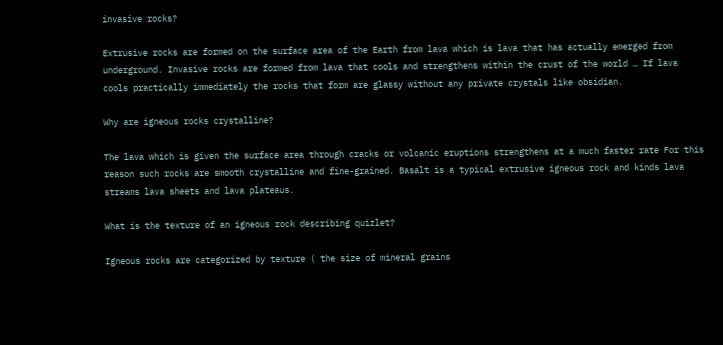invasive rocks?

Extrusive rocks are formed on the surface area of the Earth from lava which is lava that has actually emerged from underground. Invasive rocks are formed from lava that cools and strengthens within the crust of the world … If lava cools practically immediately the rocks that form are glassy without any private crystals like obsidian.

Why are igneous rocks crystalline?

The lava which is given the surface area through cracks or volcanic eruptions strengthens at a much faster rate For this reason such rocks are smooth crystalline and fine-grained. Basalt is a typical extrusive igneous rock and kinds lava streams lava sheets and lava plateaus.

What is the texture of an igneous rock describing quizlet?

Igneous rocks are categorized by texture ( the size of mineral grains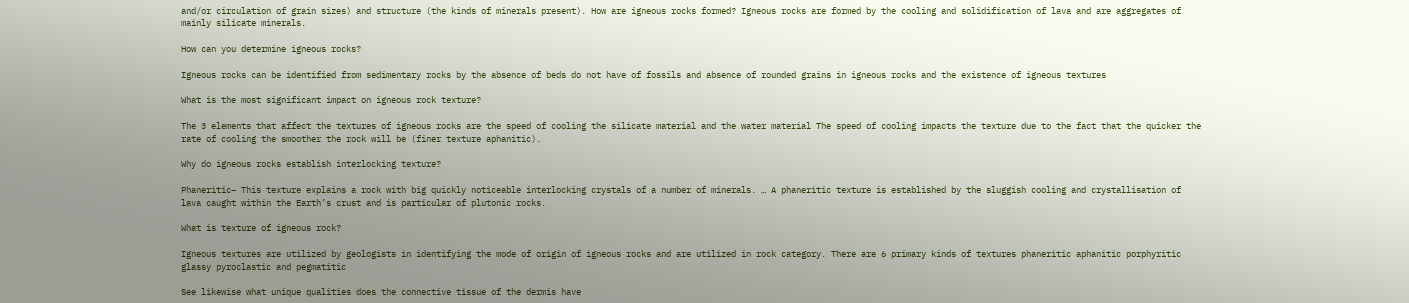and/or circulation of grain sizes) and structure (the kinds of minerals present). How are igneous rocks formed? Igneous rocks are formed by the cooling and solidification of lava and are aggregates of mainly silicate minerals.

How can you determine igneous rocks?

Igneous rocks can be identified from sedimentary rocks by the absence of beds do not have of fossils and absence of rounded grains in igneous rocks and the existence of igneous textures

What is the most significant impact on igneous rock texture?

The 3 elements that affect the textures of igneous rocks are the speed of cooling the silicate material and the water material The speed of cooling impacts the texture due to the fact that the quicker the rate of cooling the smoother the rock will be (finer texture aphanitic).

Why do igneous rocks establish interlocking texture?

Phaneritic– This texture explains a rock with big quickly noticeable interlocking crystals of a number of minerals. … A phaneritic texture is established by the sluggish cooling and crystallisation of lava caught within the Earth’s crust and is particular of plutonic rocks.

What is texture of igneous rock?

Igneous textures are utilized by geologists in identifying the mode of origin of igneous rocks and are utilized in rock category. There are 6 primary kinds of textures phaneritic aphanitic porphyritic glassy pyroclastic and pegmatitic

See likewise what unique qualities does the connective tissue of the dermis have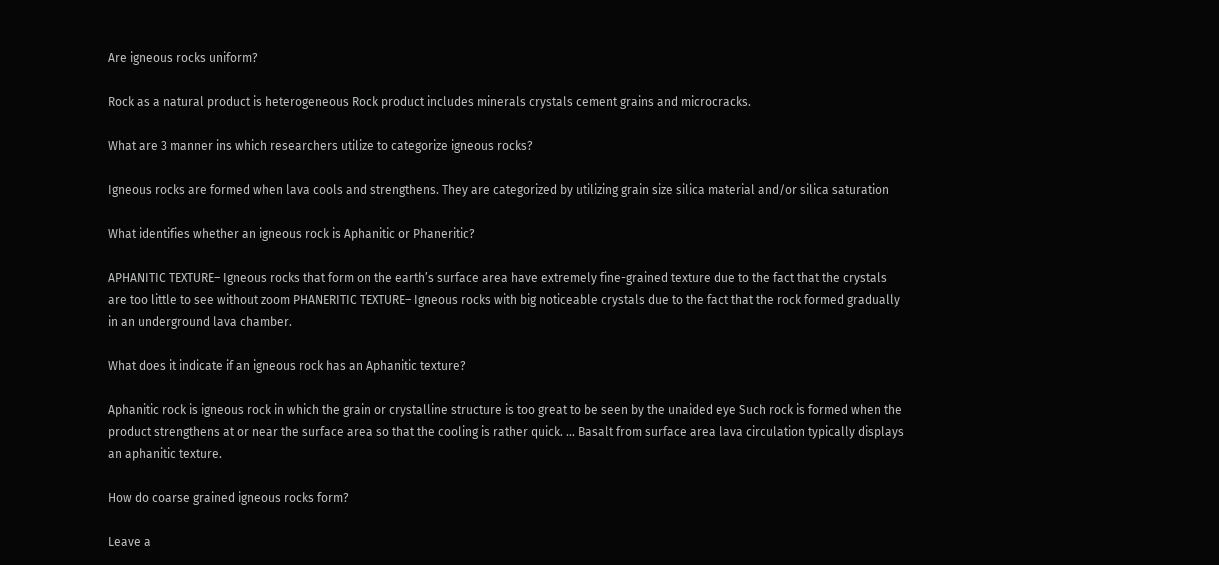Are igneous rocks uniform?

Rock as a natural product is heterogeneous Rock product includes minerals crystals cement grains and microcracks.

What are 3 manner ins which researchers utilize to categorize igneous rocks?

Igneous rocks are formed when lava cools and strengthens. They are categorized by utilizing grain size silica material and/or silica saturation

What identifies whether an igneous rock is Aphanitic or Phaneritic?

APHANITIC TEXTURE– Igneous rocks that form on the earth’s surface area have extremely fine-grained texture due to the fact that the crystals are too little to see without zoom PHANERITIC TEXTURE– Igneous rocks with big noticeable crystals due to the fact that the rock formed gradually in an underground lava chamber.

What does it indicate if an igneous rock has an Aphanitic texture?

Aphanitic rock is igneous rock in which the grain or crystalline structure is too great to be seen by the unaided eye Such rock is formed when the product strengthens at or near the surface area so that the cooling is rather quick. … Basalt from surface area lava circulation typically displays an aphanitic texture.

How do coarse grained igneous rocks form?

Leave a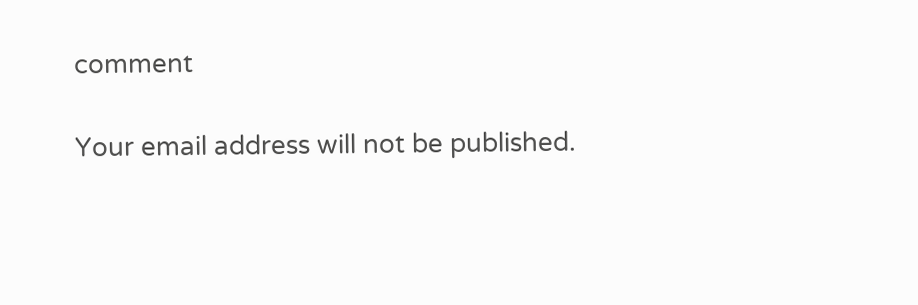comment

Your email address will not be published.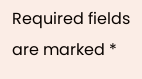Required fields are marked *